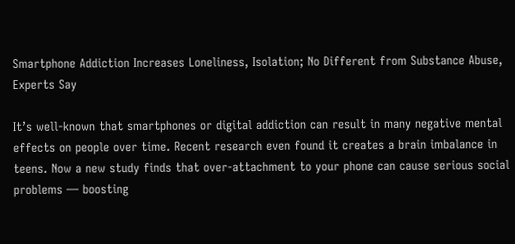Smartphone Addiction Increases Loneliness, Isolation; No Different from Substance Abuse, Experts Say

It’s well-known that smartphones or digital addiction can result in many negative mental effects on people over time. Recent research even found it creates a brain imbalance in teens. Now a new study finds that over-attachment to your phone can cause serious social problems — boosting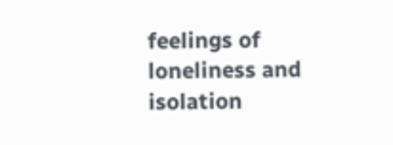feelings of loneliness and isolation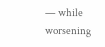— while worsening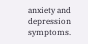anxiety and depression symptoms.